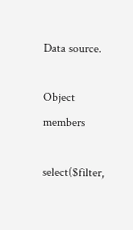Data source.

Object members

select($filter,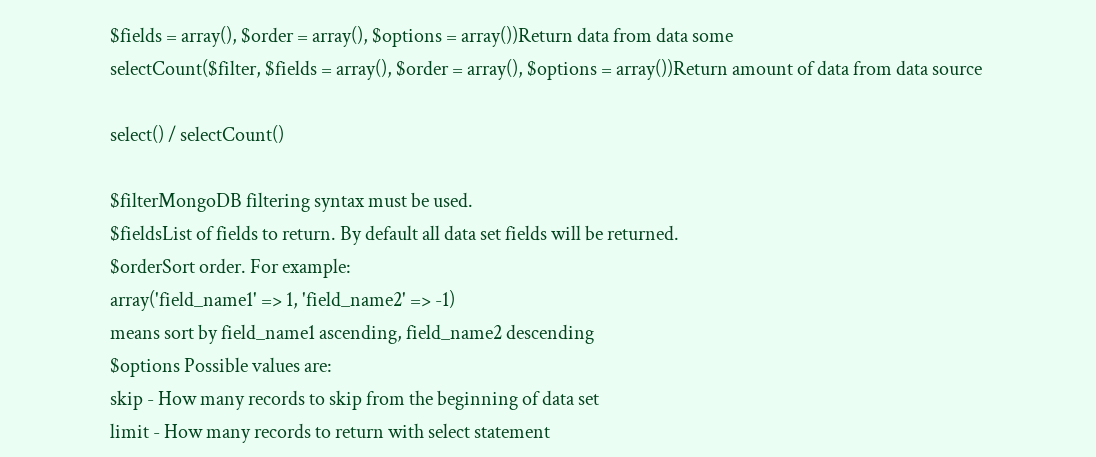$fields = array(), $order = array(), $options = array())Return data from data some
selectCount($filter, $fields = array(), $order = array(), $options = array())Return amount of data from data source

select() / selectCount()

$filterMongoDB filtering syntax must be used.
$fieldsList of fields to return. By default all data set fields will be returned.
$orderSort order. For example:
array('field_name1' => 1, 'field_name2' => -1)
means sort by field_name1 ascending, field_name2 descending
$options Possible values are:
skip - How many records to skip from the beginning of data set
limit - How many records to return with select statement